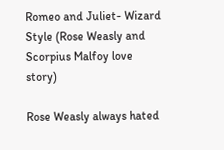Romeo and Juliet- Wizard Style (Rose Weasly and Scorpius Malfoy love story)

Rose Weasly always hated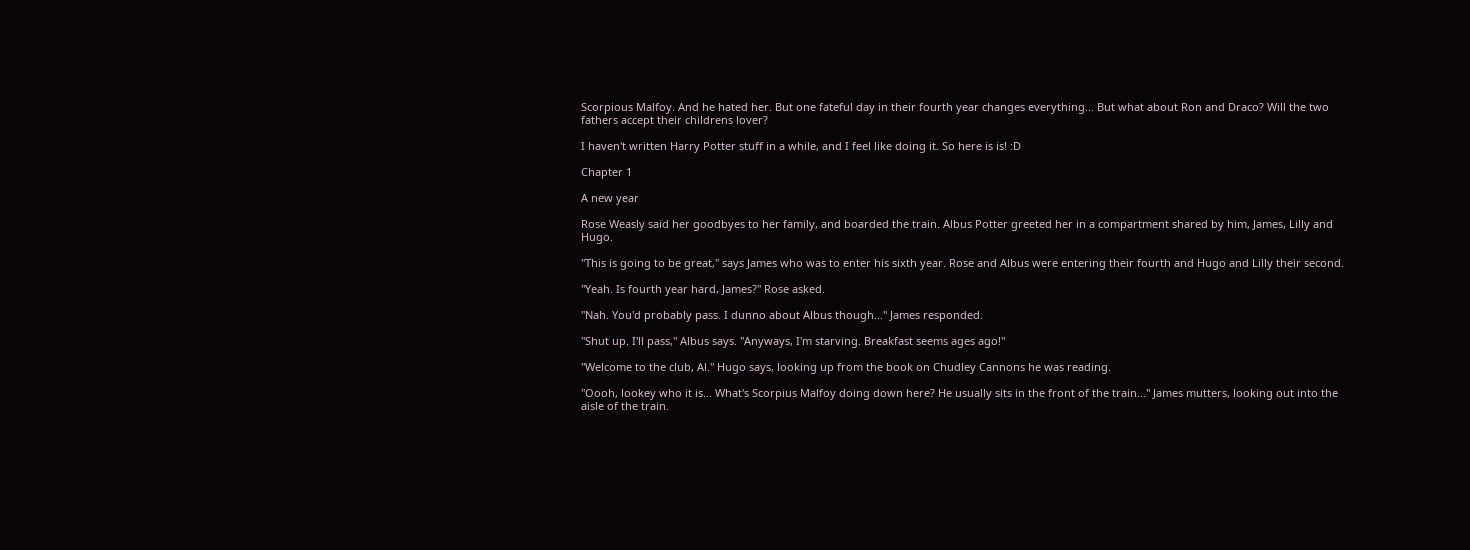Scorpious Malfoy. And he hated her. But one fateful day in their fourth year changes everything... But what about Ron and Draco? Will the two fathers accept their childrens lover?

I haven't written Harry Potter stuff in a while, and I feel like doing it. So here is is! :D

Chapter 1

A new year

Rose Weasly said her goodbyes to her family, and boarded the train. Albus Potter greeted her in a compartment shared by him, James, Lilly and Hugo.

"This is going to be great," says James who was to enter his sixth year. Rose and Albus were entering their fourth and Hugo and Lilly their second.

"Yeah. Is fourth year hard, James?" Rose asked.

"Nah. You'd probably pass. I dunno about Albus though..." James responded.

"Shut up. I'll pass," Albus says. "Anyways, I'm starving. Breakfast seems ages ago!"

"Welcome to the club, Al." Hugo says, looking up from the book on Chudley Cannons he was reading.

"Oooh, lookey who it is... What's Scorpius Malfoy doing down here? He usually sits in the front of the train..." James mutters, looking out into the aisle of the train.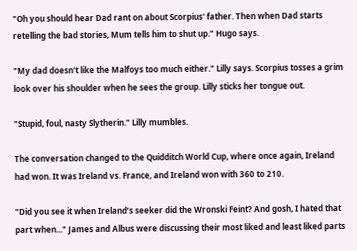"Oh you should hear Dad rant on about Scorpius' father. Then when Dad starts retelling the bad stories, Mum tells him to shut up." Hugo says.

"My dad doesn't like the Malfoys too much either." Lilly says. Scorpius tosses a grim look over his shoulder when he sees the group. Lilly sticks her tongue out.

"Stupid, foul, nasty Slytherin." Lilly mumbles.

The conversation changed to the Quidditch World Cup, where once again, Ireland had won. It was Ireland vs. France, and Ireland won with 360 to 210.

"Did you see it when Ireland’s seeker did the Wronski Feint? And gosh, I hated that part when..." James and Albus were discussing their most liked and least liked parts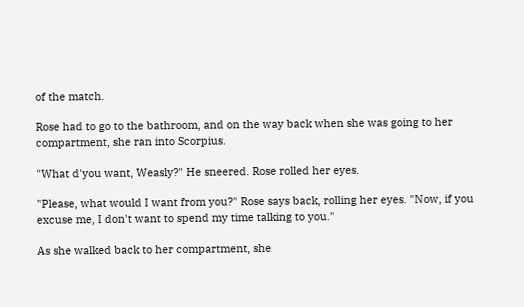of the match.

Rose had to go to the bathroom, and on the way back when she was going to her compartment, she ran into Scorpius.

"What d'you want, Weasly?" He sneered. Rose rolled her eyes.

"Please, what would I want from you?" Rose says back, rolling her eyes. "Now, if you excuse me, I don't want to spend my time talking to you."

As she walked back to her compartment, she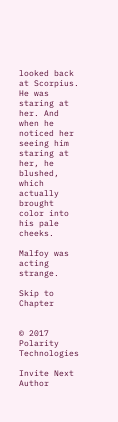looked back at Scorpius. He was staring at her. And when he noticed her seeing him staring at her, he blushed, which actually brought color into his pale cheeks.

Malfoy was acting strange.

Skip to Chapter


© 2017 Polarity Technologies

Invite Next Author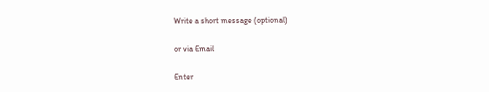Write a short message (optional)

or via Email

Enter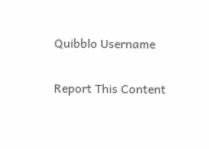Quibblo Username


Report This Content